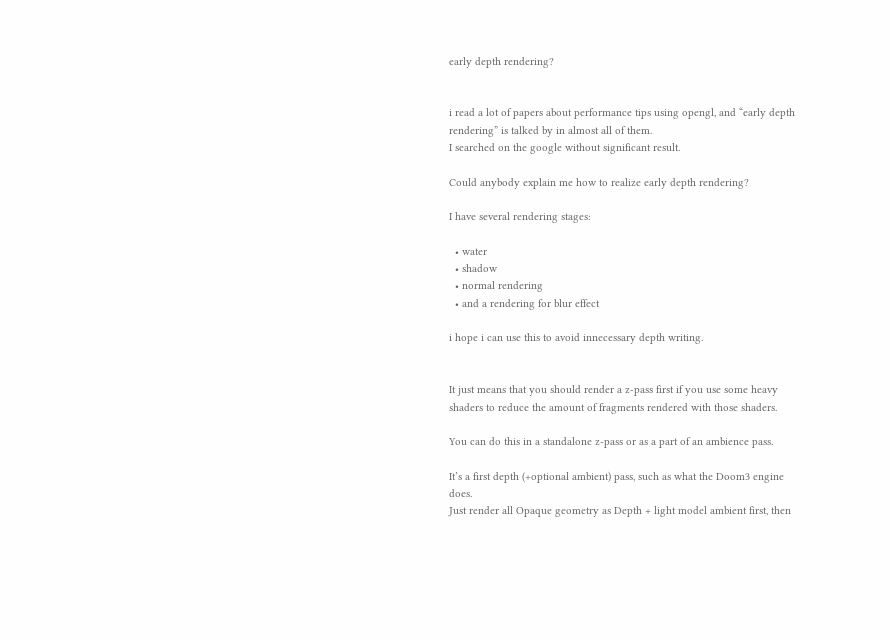early depth rendering?


i read a lot of papers about performance tips using opengl, and “early depth rendering” is talked by in almost all of them.
I searched on the google without significant result.

Could anybody explain me how to realize early depth rendering?

I have several rendering stages:

  • water
  • shadow
  • normal rendering
  • and a rendering for blur effect

i hope i can use this to avoid innecessary depth writing.


It just means that you should render a z-pass first if you use some heavy shaders to reduce the amount of fragments rendered with those shaders.

You can do this in a standalone z-pass or as a part of an ambience pass.

It’s a first depth (+optional ambient) pass, such as what the Doom3 engine does.
Just render all Opaque geometry as Depth + light model ambient first, then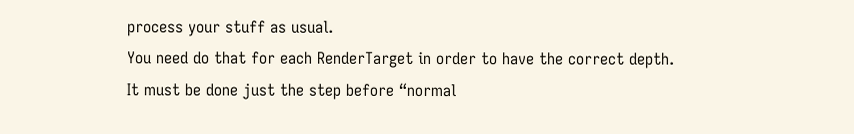process your stuff as usual.
You need do that for each RenderTarget in order to have the correct depth.
It must be done just the step before “normal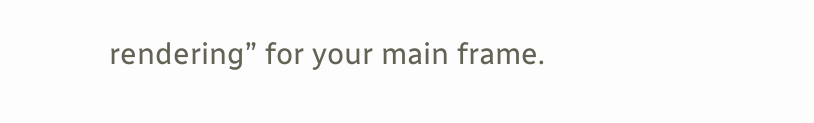rendering” for your main frame.